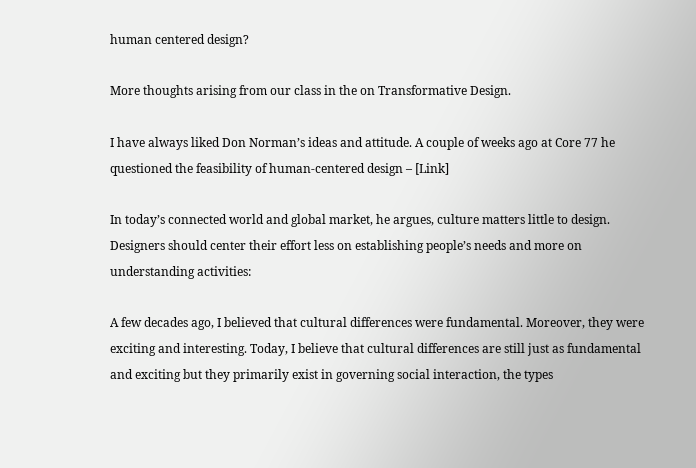human centered design?

More thoughts arising from our class in the on Transformative Design.

I have always liked Don Norman’s ideas and attitude. A couple of weeks ago at Core 77 he questioned the feasibility of human-centered design – [Link]

In today’s connected world and global market, he argues, culture matters little to design. Designers should center their effort less on establishing people’s needs and more on understanding activities:

A few decades ago, I believed that cultural differences were fundamental. Moreover, they were exciting and interesting. Today, I believe that cultural differences are still just as fundamental and exciting but they primarily exist in governing social interaction, the types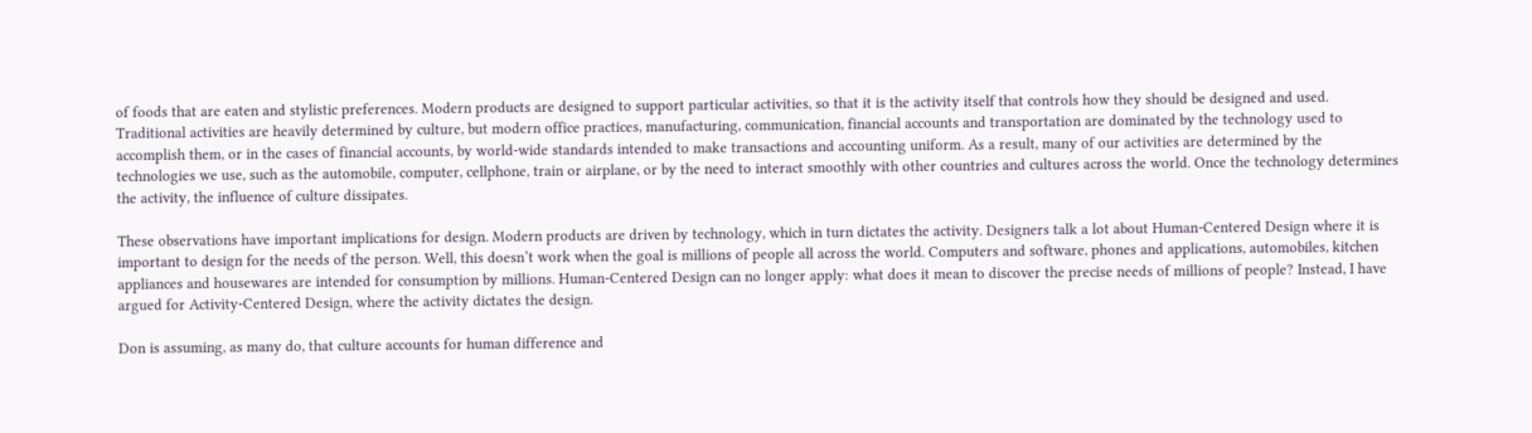of foods that are eaten and stylistic preferences. Modern products are designed to support particular activities, so that it is the activity itself that controls how they should be designed and used. Traditional activities are heavily determined by culture, but modern office practices, manufacturing, communication, financial accounts and transportation are dominated by the technology used to accomplish them, or in the cases of financial accounts, by world-wide standards intended to make transactions and accounting uniform. As a result, many of our activities are determined by the technologies we use, such as the automobile, computer, cellphone, train or airplane, or by the need to interact smoothly with other countries and cultures across the world. Once the technology determines the activity, the influence of culture dissipates.

These observations have important implications for design. Modern products are driven by technology, which in turn dictates the activity. Designers talk a lot about Human-Centered Design where it is important to design for the needs of the person. Well, this doesn’t work when the goal is millions of people all across the world. Computers and software, phones and applications, automobiles, kitchen appliances and housewares are intended for consumption by millions. Human-Centered Design can no longer apply: what does it mean to discover the precise needs of millions of people? Instead, I have argued for Activity-Centered Design, where the activity dictates the design.

Don is assuming, as many do, that culture accounts for human difference and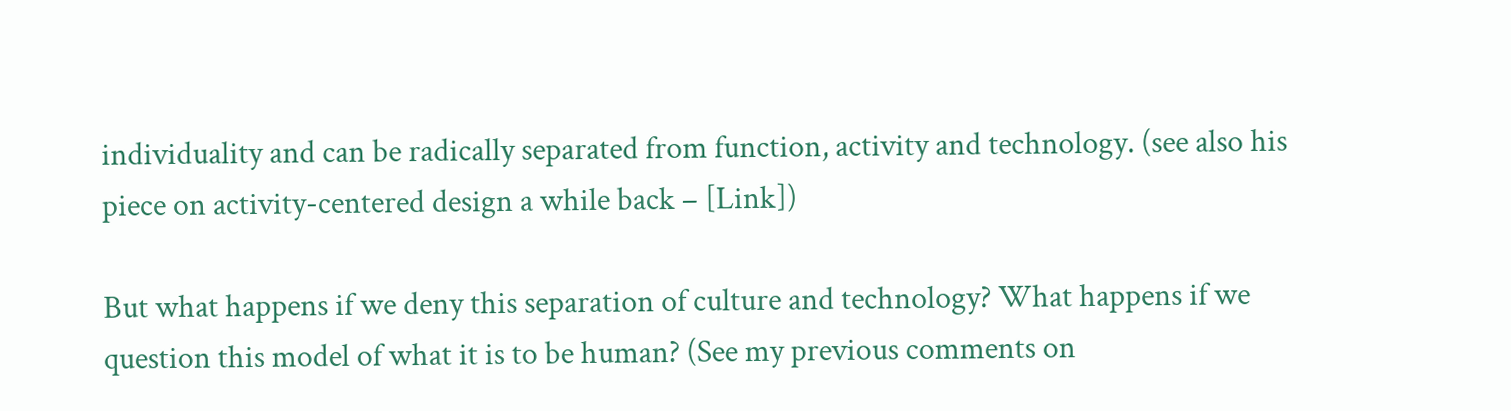individuality and can be radically separated from function, activity and technology. (see also his piece on activity-centered design a while back – [Link])

But what happens if we deny this separation of culture and technology? What happens if we question this model of what it is to be human? (See my previous comments on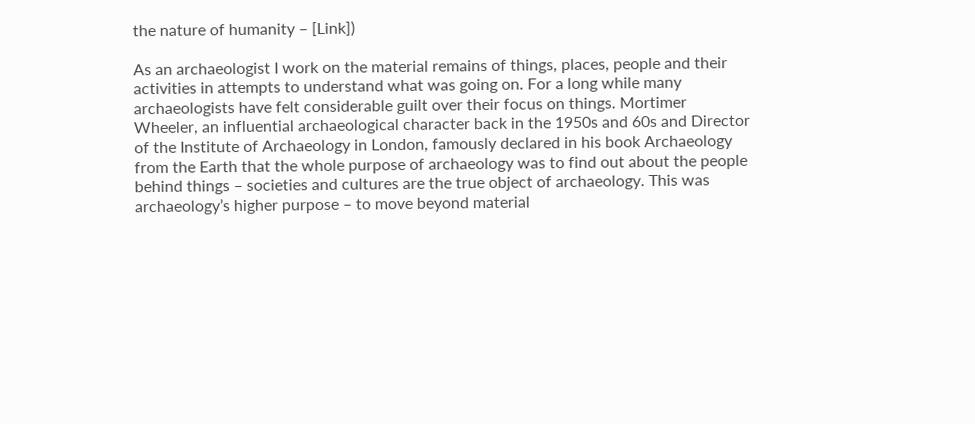the nature of humanity – [Link])

As an archaeologist I work on the material remains of things, places, people and their activities in attempts to understand what was going on. For a long while many archaeologists have felt considerable guilt over their focus on things. Mortimer Wheeler, an influential archaeological character back in the 1950s and 60s and Director of the Institute of Archaeology in London, famously declared in his book Archaeology from the Earth that the whole purpose of archaeology was to find out about the people behind things – societies and cultures are the true object of archaeology. This was archaeology’s higher purpose – to move beyond material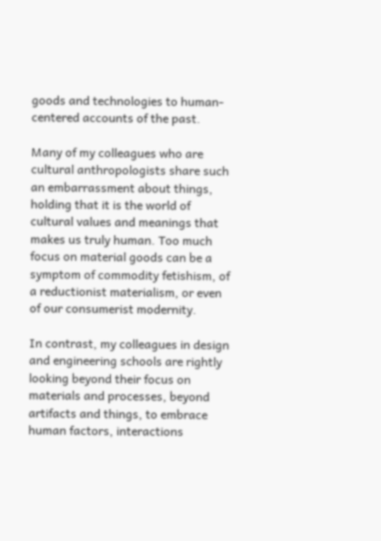goods and technologies to human-centered accounts of the past.

Many of my colleagues who are cultural anthropologists share such an embarrassment about things, holding that it is the world of cultural values and meanings that makes us truly human. Too much focus on material goods can be a symptom of commodity fetishism, of a reductionist materialism, or even of our consumerist modernity.

In contrast, my colleagues in design and engineering schools are rightly looking beyond their focus on materials and processes, beyond artifacts and things, to embrace human factors, interactions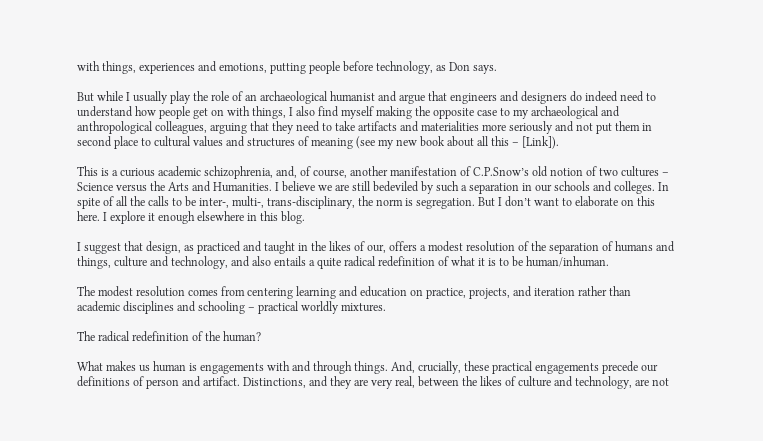with things, experiences and emotions, putting people before technology, as Don says.

But while I usually play the role of an archaeological humanist and argue that engineers and designers do indeed need to understand how people get on with things, I also find myself making the opposite case to my archaeological and anthropological colleagues, arguing that they need to take artifacts and materialities more seriously and not put them in second place to cultural values and structures of meaning (see my new book about all this – [Link]).

This is a curious academic schizophrenia, and, of course, another manifestation of C.P.Snow’s old notion of two cultures – Science versus the Arts and Humanities. I believe we are still bedeviled by such a separation in our schools and colleges. In spite of all the calls to be inter-, multi-, trans-disciplinary, the norm is segregation. But I don’t want to elaborate on this here. I explore it enough elsewhere in this blog.

I suggest that design, as practiced and taught in the likes of our, offers a modest resolution of the separation of humans and things, culture and technology, and also entails a quite radical redefinition of what it is to be human/inhuman.

The modest resolution comes from centering learning and education on practice, projects, and iteration rather than academic disciplines and schooling – practical worldly mixtures.

The radical redefinition of the human?

What makes us human is engagements with and through things. And, crucially, these practical engagements precede our definitions of person and artifact. Distinctions, and they are very real, between the likes of culture and technology, are not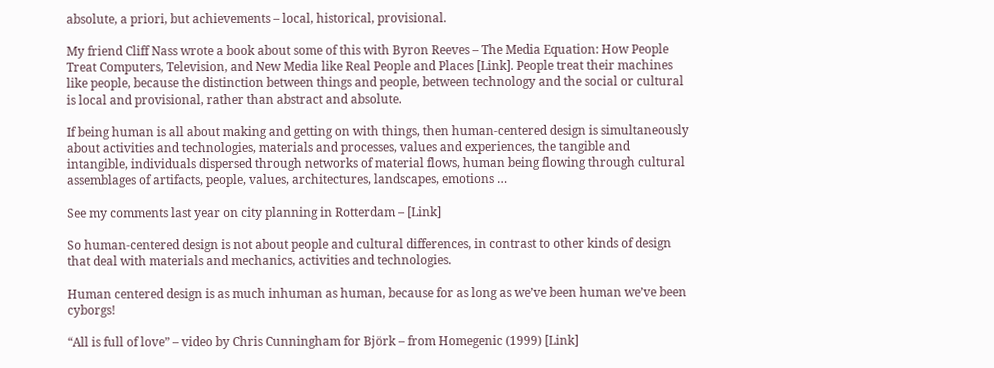absolute, a priori, but achievements – local, historical, provisional.

My friend Cliff Nass wrote a book about some of this with Byron Reeves – The Media Equation: How People Treat Computers, Television, and New Media like Real People and Places [Link]. People treat their machines like people, because the distinction between things and people, between technology and the social or cultural is local and provisional, rather than abstract and absolute.

If being human is all about making and getting on with things, then human-centered design is simultaneously about activities and technologies, materials and processes, values and experiences, the tangible and intangible, individuals dispersed through networks of material flows, human being flowing through cultural assemblages of artifacts, people, values, architectures, landscapes, emotions …

See my comments last year on city planning in Rotterdam – [Link]

So human-centered design is not about people and cultural differences, in contrast to other kinds of design that deal with materials and mechanics, activities and technologies.

Human centered design is as much inhuman as human, because for as long as we’ve been human we’ve been cyborgs!

“All is full of love” – video by Chris Cunningham for Björk – from Homegenic (1999) [Link]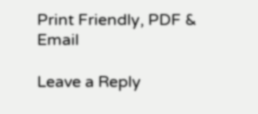Print Friendly, PDF & Email

Leave a Reply